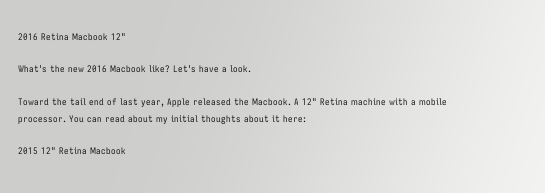2016 Retina Macbook 12"

What's the new 2016 Macbook like? Let's have a look.

Toward the tail end of last year, Apple released the Macbook. A 12" Retina machine with a mobile processor. You can read about my initial thoughts about it here:

2015 12" Retina Macbook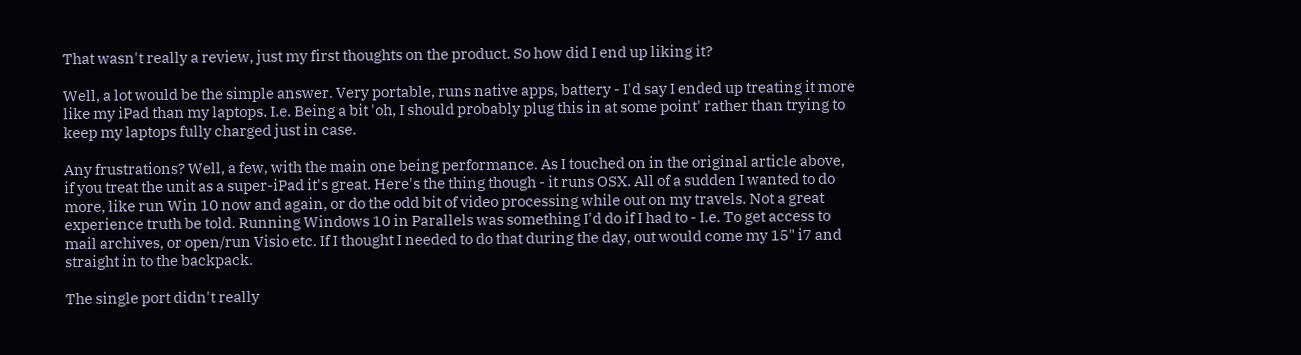That wasn't really a review, just my first thoughts on the product. So how did I end up liking it?

Well, a lot would be the simple answer. Very portable, runs native apps, battery - I'd say I ended up treating it more like my iPad than my laptops. I.e. Being a bit 'oh, I should probably plug this in at some point' rather than trying to keep my laptops fully charged just in case.

Any frustrations? Well, a few, with the main one being performance. As I touched on in the original article above, if you treat the unit as a super-iPad it's great. Here's the thing though - it runs OSX. All of a sudden I wanted to do more, like run Win 10 now and again, or do the odd bit of video processing while out on my travels. Not a great experience truth be told. Running Windows 10 in Parallels was something I'd do if I had to - I.e. To get access to mail archives, or open/run Visio etc. If I thought I needed to do that during the day, out would come my 15" i7 and straight in to the backpack.

The single port didn't really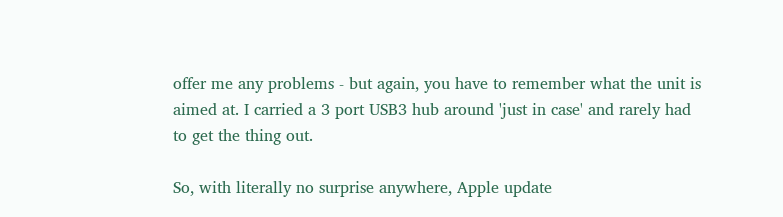offer me any problems - but again, you have to remember what the unit is aimed at. I carried a 3 port USB3 hub around 'just in case' and rarely had to get the thing out.

So, with literally no surprise anywhere, Apple update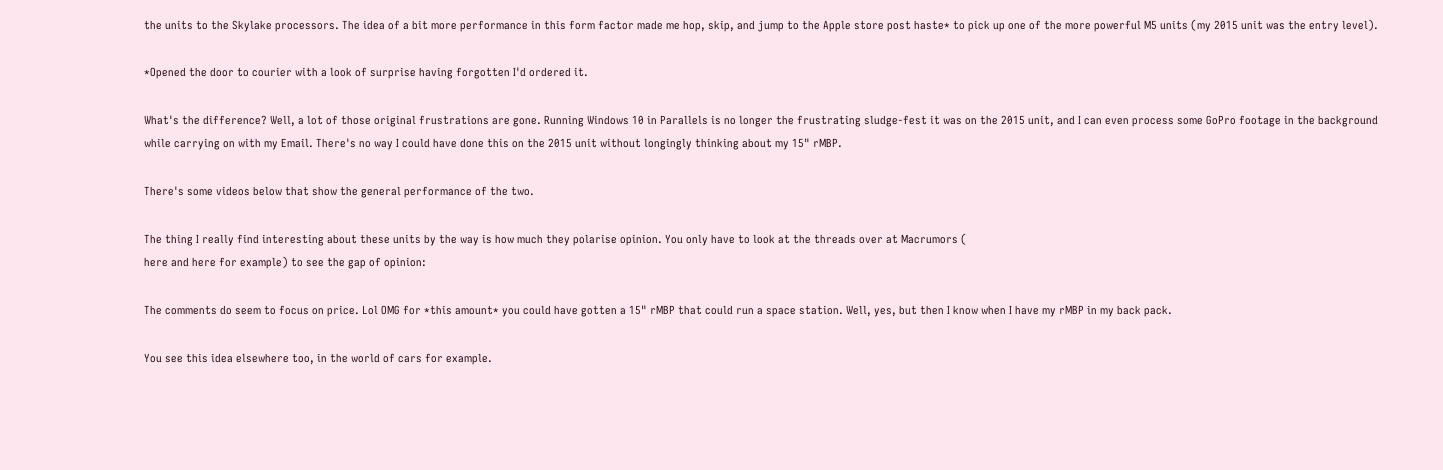the units to the Skylake processors. The idea of a bit more performance in this form factor made me hop, skip, and jump to the Apple store post haste* to pick up one of the more powerful M5 units (my 2015 unit was the entry level).

*Opened the door to courier with a look of surprise having forgotten I'd ordered it.

What's the difference? Well, a lot of those original frustrations are gone. Running Windows 10 in Parallels is no longer the frustrating sludge-fest it was on the 2015 unit, and I can even process some GoPro footage in the background while carrying on with my Email. There's no way I could have done this on the 2015 unit without longingly thinking about my 15" rMBP.

There's some videos below that show the general performance of the two.

The thing I really find interesting about these units by the way is how much they polarise opinion. You only have to look at the threads over at Macrumors (
here and here for example) to see the gap of opinion:

The comments do seem to focus on price. Lol OMG for *this amount* you could have gotten a 15" rMBP that could run a space station. Well, yes, but then I know when I have my rMBP in my back pack.

You see this idea elsewhere too, in the world of cars for example.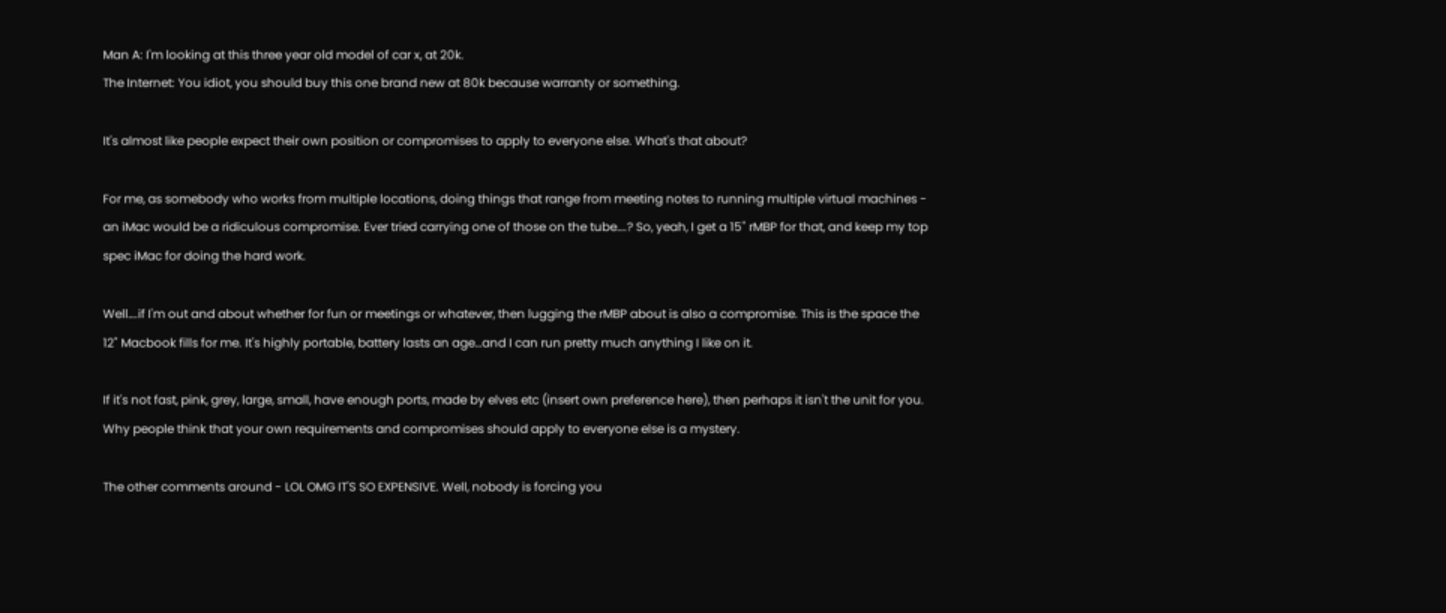Man A: I'm looking at this three year old model of car x, at 20k.
The Internet: You idiot, you should buy this one brand new at 80k because warranty or something.

It's almost like people expect their own position or compromises to apply to everyone else. What's that about?

For me, as somebody who works from multiple locations, doing things that range from meeting notes to running multiple virtual machines - an iMac would be a ridiculous compromise. Ever tried carrying one of those on the tube….? So, yeah, I get a 15" rMBP for that, and keep my top spec iMac for doing the hard work.

Well….if I'm out and about whether for fun or meetings or whatever, then lugging the rMBP about is also a compromise. This is the space the 12" Macbook fills for me. It's highly portable, battery lasts an age…and I can run pretty much anything I like on it.

If it's not fast, pink, grey, large, small, have enough ports, made by elves etc (insert own preference here), then perhaps it isn't the unit for you. Why people think that your own requirements and compromises should apply to everyone else is a mystery.

The other comments around - LOL OMG IT'S SO EXPENSIVE. Well, nobody is forcing you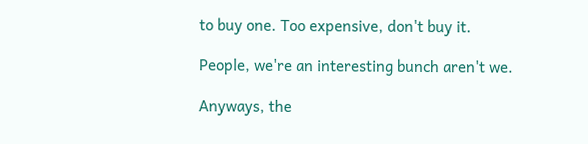to buy one. Too expensive, don't buy it.

People, we're an interesting bunch aren't we.

Anyways, the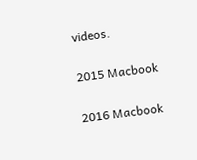videos.

2015 Macbook

2016 Macbook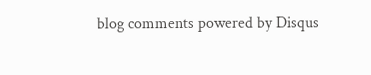blog comments powered by Disqus